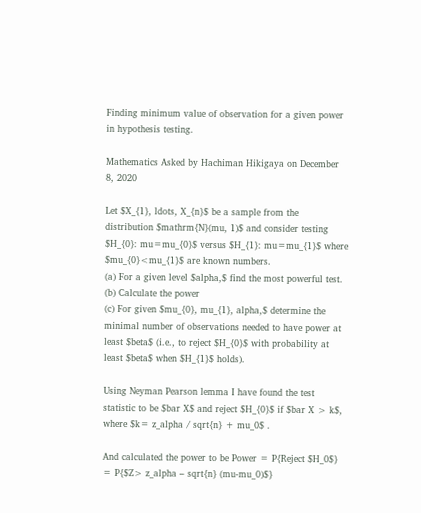Finding minimum value of observation for a given power in hypothesis testing.

Mathematics Asked by Hachiman Hikigaya on December 8, 2020

Let $X_{1}, ldots, X_{n}$ be a sample from the distribution $mathrm{N}(mu, 1)$ and consider testing $H_{0}: mu=mu_{0}$ versus $H_{1}: mu=mu_{1}$ where $mu_{0}<mu_{1}$ are known numbers.
(a) For a given level $alpha,$ find the most powerful test.
(b) Calculate the power
(c) For given $mu_{0}, mu_{1}, alpha,$ determine the minimal number of observations needed to have power at least $beta$ (i.e., to reject $H_{0}$ with probability at least $beta$ when $H_{1}$ holds).

Using Neyman Pearson lemma I have found the test statistic to be $bar X$ and reject $H_{0}$ if $bar X > k$, where $k= z_alpha / sqrt{n} + mu_0$ .

And calculated the power to be Power = P{Reject $H_0$} = P{$Z> z_alpha – sqrt{n} (mu-mu_0)$}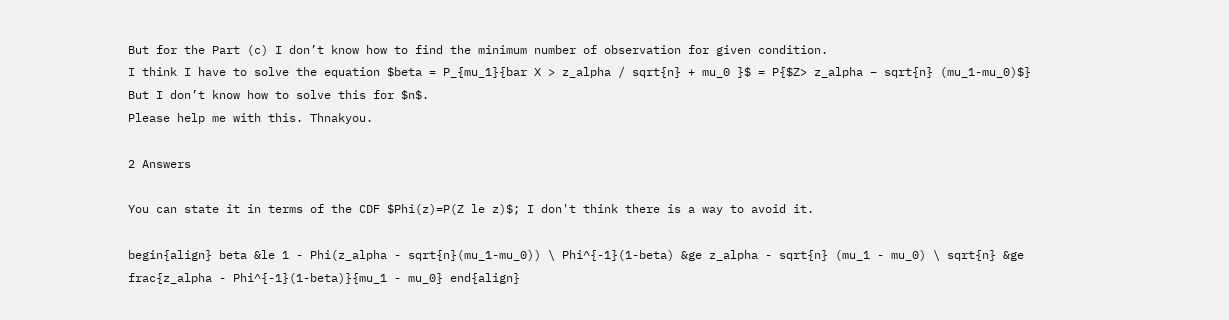But for the Part (c) I don’t know how to find the minimum number of observation for given condition.
I think I have to solve the equation $beta = P_{mu_1}{bar X > z_alpha / sqrt{n} + mu_0 }$ = P{$Z> z_alpha – sqrt{n} (mu_1-mu_0)$}
But I don’t know how to solve this for $n$.
Please help me with this. Thnakyou.

2 Answers

You can state it in terms of the CDF $Phi(z)=P(Z le z)$; I don't think there is a way to avoid it.

begin{align} beta &le 1 - Phi(z_alpha - sqrt{n}(mu_1-mu_0)) \ Phi^{-1}(1-beta) &ge z_alpha - sqrt{n} (mu_1 - mu_0) \ sqrt{n} &ge frac{z_alpha - Phi^{-1}(1-beta)}{mu_1 - mu_0} end{align}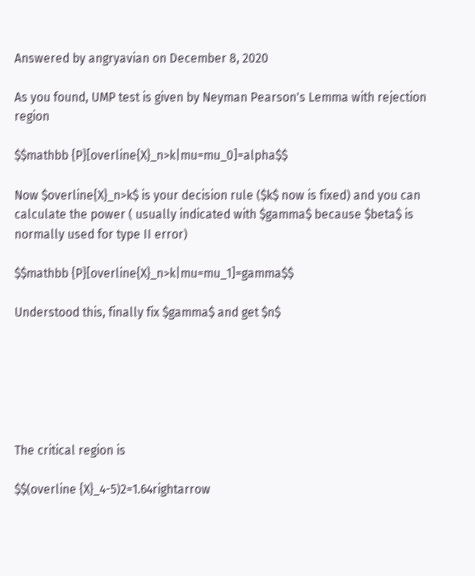Answered by angryavian on December 8, 2020

As you found, UMP test is given by Neyman Pearson's Lemma with rejection region

$$mathbb {P}[overline{X}_n>k|mu=mu_0]=alpha$$

Now $overline{X}_n>k$ is your decision rule ($k$ now is fixed) and you can calculate the power ( usually indicated with $gamma$ because $beta$ is normally used for type II error)

$$mathbb {P}[overline{X}_n>k|mu=mu_1]=gamma$$

Understood this, finally fix $gamma$ and get $n$






The critical region is

$$(overline {X}_4-5)2=1.64rightarrow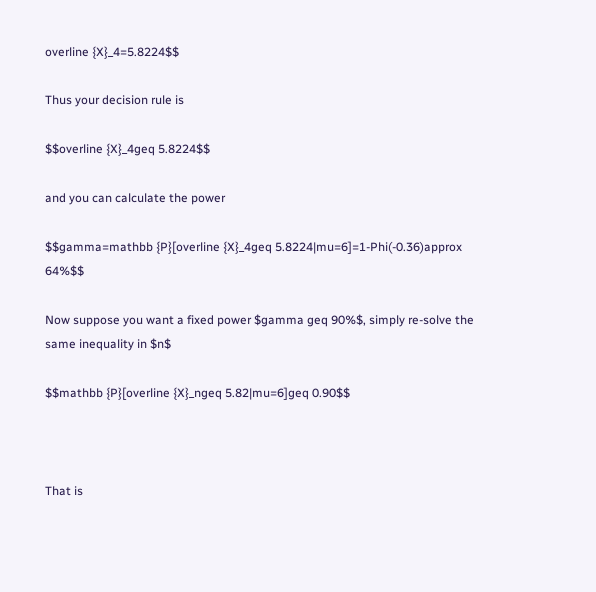overline {X}_4=5.8224$$

Thus your decision rule is

$$overline {X}_4geq 5.8224$$

and you can calculate the power

$$gamma=mathbb {P}[overline {X}_4geq 5.8224|mu=6]=1-Phi(-0.36)approx 64%$$

Now suppose you want a fixed power $gamma geq 90%$, simply re-solve the same inequality in $n$

$$mathbb {P}[overline {X}_ngeq 5.82|mu=6]geq 0.90$$



That is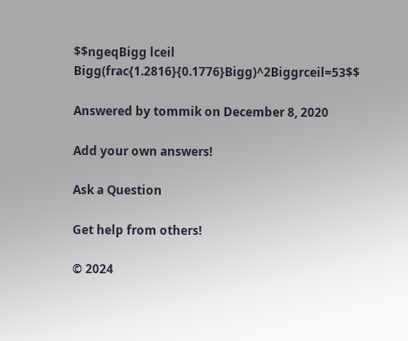$$ngeqBigg lceil Bigg(frac{1.2816}{0.1776}Bigg)^2Biggrceil=53$$

Answered by tommik on December 8, 2020

Add your own answers!

Ask a Question

Get help from others!

© 2024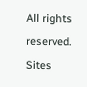All rights reserved. Sites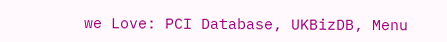we Love: PCI Database, UKBizDB, Menu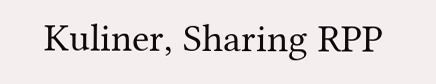Kuliner, Sharing RPP